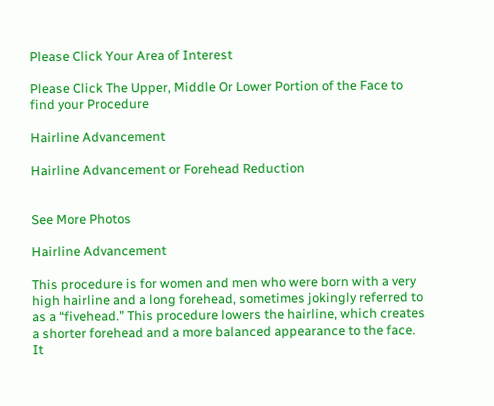Please Click Your Area of Interest

Please Click The Upper, Middle Or Lower Portion of the Face to find your Procedure

Hairline Advancement

Hairline Advancement or Forehead Reduction


See More Photos

Hairline Advancement

This procedure is for women and men who were born with a very high hairline and a long forehead, sometimes jokingly referred to as a “fivehead.” This procedure lowers the hairline, which creates a shorter forehead and a more balanced appearance to the face. It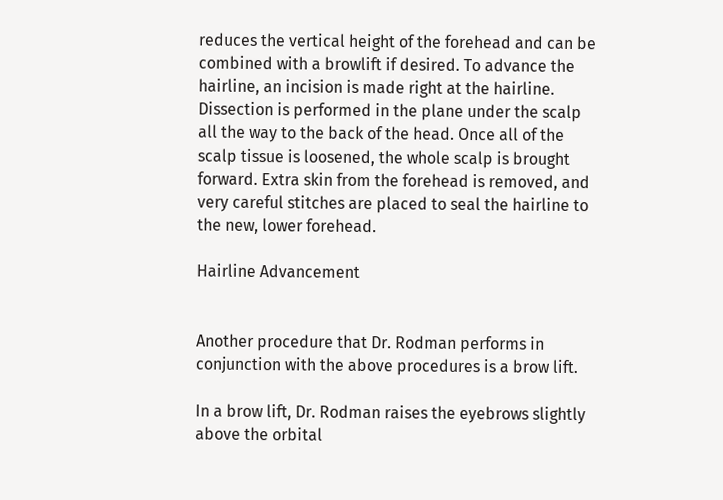reduces the vertical height of the forehead and can be combined with a browlift if desired. To advance the hairline, an incision is made right at the hairline. Dissection is performed in the plane under the scalp all the way to the back of the head. Once all of the scalp tissue is loosened, the whole scalp is brought forward. Extra skin from the forehead is removed, and very careful stitches are placed to seal the hairline to the new, lower forehead.

Hairline Advancement


Another procedure that Dr. Rodman performs in conjunction with the above procedures is a brow lift.

In a brow lift, Dr. Rodman raises the eyebrows slightly above the orbital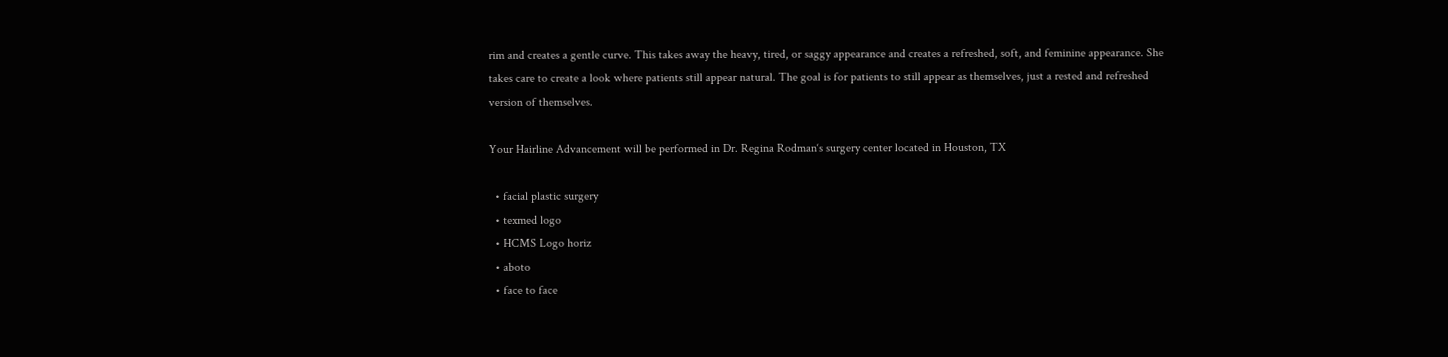rim and creates a gentle curve. This takes away the heavy, tired, or saggy appearance and creates a refreshed, soft, and feminine appearance. She takes care to create a look where patients still appear natural. The goal is for patients to still appear as themselves, just a rested and refreshed version of themselves.

Your Hairline Advancement will be performed in Dr. Regina Rodman‘s surgery center located in Houston, TX

  • facial plastic surgery
  • texmed logo
  • HCMS Logo horiz
  • aboto
  • face to face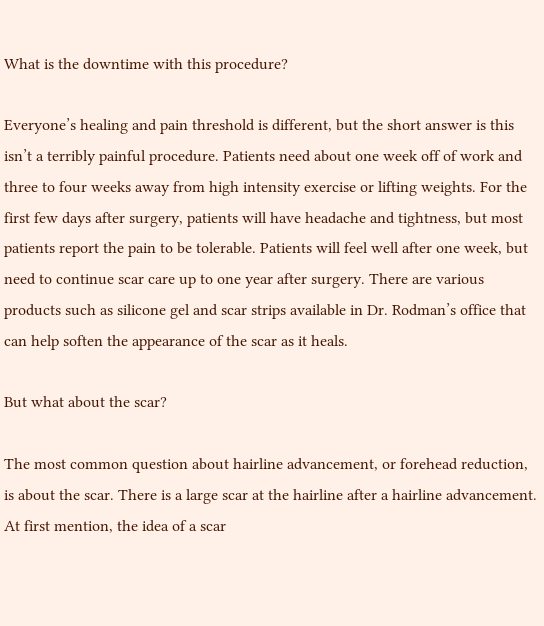What is the downtime with this procedure?

Everyone’s healing and pain threshold is different, but the short answer is this isn’t a terribly painful procedure. Patients need about one week off of work and three to four weeks away from high intensity exercise or lifting weights. For the first few days after surgery, patients will have headache and tightness, but most patients report the pain to be tolerable. Patients will feel well after one week, but need to continue scar care up to one year after surgery. There are various products such as silicone gel and scar strips available in Dr. Rodman’s office that can help soften the appearance of the scar as it heals.

But what about the scar?

The most common question about hairline advancement, or forehead reduction, is about the scar. There is a large scar at the hairline after a hairline advancement. At first mention, the idea of a scar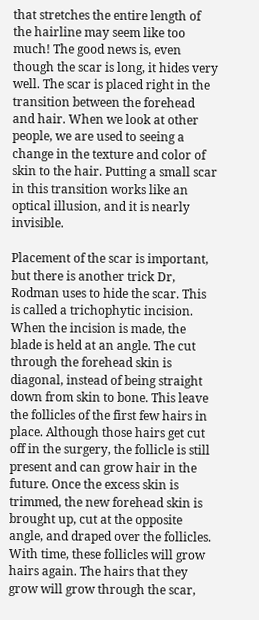that stretches the entire length of the hairline may seem like too much! The good news is, even though the scar is long, it hides very well. The scar is placed right in the transition between the forehead and hair. When we look at other people, we are used to seeing a change in the texture and color of skin to the hair. Putting a small scar in this transition works like an optical illusion, and it is nearly invisible.

Placement of the scar is important, but there is another trick Dr, Rodman uses to hide the scar. This is called a trichophytic incision. When the incision is made, the blade is held at an angle. The cut through the forehead skin is diagonal, instead of being straight down from skin to bone. This leave the follicles of the first few hairs in place. Although those hairs get cut off in the surgery, the follicle is still present and can grow hair in the future. Once the excess skin is trimmed, the new forehead skin is brought up, cut at the opposite angle, and draped over the follicles. With time, these follicles will grow hairs again. The hairs that they grow will grow through the scar,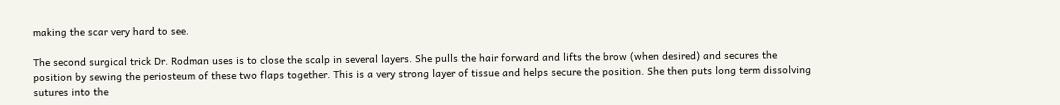making the scar very hard to see.

The second surgical trick Dr. Rodman uses is to close the scalp in several layers. She pulls the hair forward and lifts the brow (when desired) and secures the position by sewing the periosteum of these two flaps together. This is a very strong layer of tissue and helps secure the position. She then puts long term dissolving sutures into the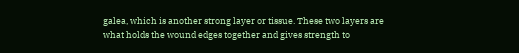galea, which is another strong layer or tissue. These two layers are what holds the wound edges together and gives strength to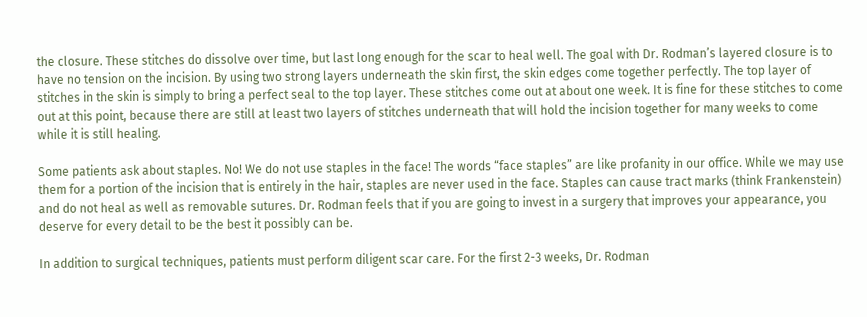the closure. These stitches do dissolve over time, but last long enough for the scar to heal well. The goal with Dr. Rodman’s layered closure is to have no tension on the incision. By using two strong layers underneath the skin first, the skin edges come together perfectly. The top layer of stitches in the skin is simply to bring a perfect seal to the top layer. These stitches come out at about one week. It is fine for these stitches to come out at this point, because there are still at least two layers of stitches underneath that will hold the incision together for many weeks to come while it is still healing.

Some patients ask about staples. No! We do not use staples in the face! The words “face staples” are like profanity in our office. While we may use them for a portion of the incision that is entirely in the hair, staples are never used in the face. Staples can cause tract marks (think Frankenstein) and do not heal as well as removable sutures. Dr. Rodman feels that if you are going to invest in a surgery that improves your appearance, you deserve for every detail to be the best it possibly can be.

In addition to surgical techniques, patients must perform diligent scar care. For the first 2-3 weeks, Dr. Rodman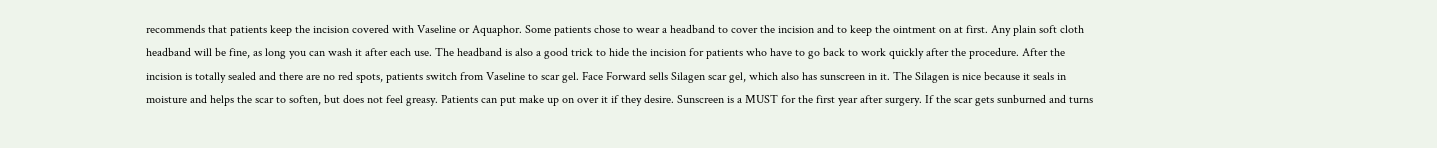recommends that patients keep the incision covered with Vaseline or Aquaphor. Some patients chose to wear a headband to cover the incision and to keep the ointment on at first. Any plain soft cloth headband will be fine, as long you can wash it after each use. The headband is also a good trick to hide the incision for patients who have to go back to work quickly after the procedure. After the incision is totally sealed and there are no red spots, patients switch from Vaseline to scar gel. Face Forward sells Silagen scar gel, which also has sunscreen in it. The Silagen is nice because it seals in moisture and helps the scar to soften, but does not feel greasy. Patients can put make up on over it if they desire. Sunscreen is a MUST for the first year after surgery. If the scar gets sunburned and turns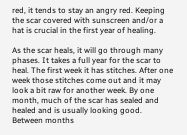red, it tends to stay an angry red. Keeping the scar covered with sunscreen and/or a hat is crucial in the first year of healing.

As the scar heals, it will go through many phases. It takes a full year for the scar to heal. The first week it has stitches. After one week those stitches come out and it may look a bit raw for another week. By one month, much of the scar has sealed and healed and is usually looking good. Between months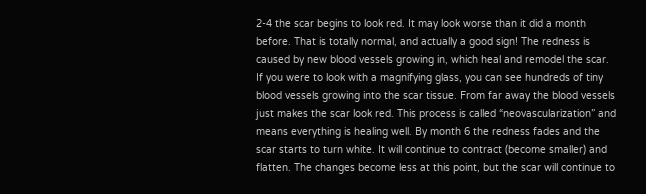2-4 the scar begins to look red. It may look worse than it did a month before. That is totally normal, and actually a good sign! The redness is caused by new blood vessels growing in, which heal and remodel the scar. If you were to look with a magnifying glass, you can see hundreds of tiny blood vessels growing into the scar tissue. From far away the blood vessels just makes the scar look red. This process is called “neovascularization” and means everything is healing well. By month 6 the redness fades and the scar starts to turn white. It will continue to contract (become smaller) and flatten. The changes become less at this point, but the scar will continue to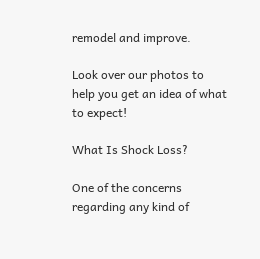remodel and improve.

Look over our photos to help you get an idea of what to expect!

What Is Shock Loss?

One of the concerns regarding any kind of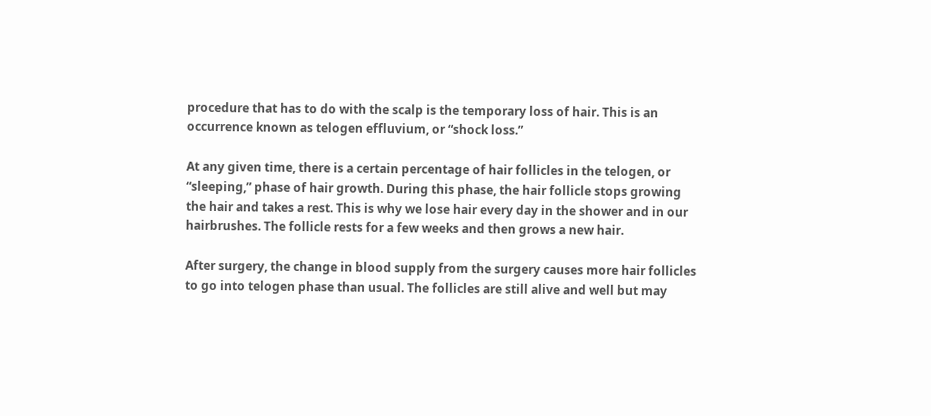procedure that has to do with the scalp is the temporary loss of hair. This is an occurrence known as telogen effluvium, or “shock loss.”

At any given time, there is a certain percentage of hair follicles in the telogen, or “sleeping,” phase of hair growth. During this phase, the hair follicle stops growing the hair and takes a rest. This is why we lose hair every day in the shower and in our hairbrushes. The follicle rests for a few weeks and then grows a new hair.

After surgery, the change in blood supply from the surgery causes more hair follicles to go into telogen phase than usual. The follicles are still alive and well but may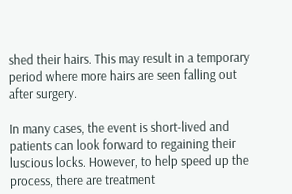shed their hairs. This may result in a temporary period where more hairs are seen falling out after surgery.

In many cases, the event is short-lived and patients can look forward to regaining their luscious locks. However, to help speed up the process, there are treatment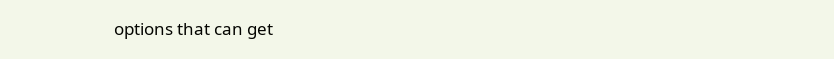options that can get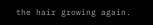the hair growing again.